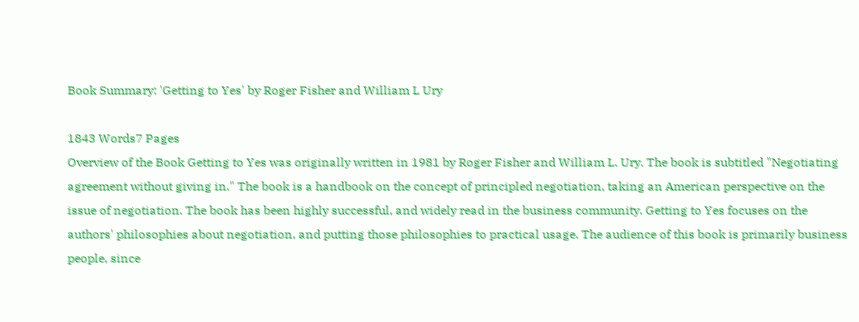Book Summary: 'Getting to Yes' by Roger Fisher and William L Ury

1843 Words7 Pages
Overview of the Book Getting to Yes was originally written in 1981 by Roger Fisher and William L. Ury. The book is subtitled "Negotiating agreement without giving in." The book is a handbook on the concept of principled negotiation, taking an American perspective on the issue of negotiation. The book has been highly successful, and widely read in the business community. Getting to Yes focuses on the authors' philosophies about negotiation, and putting those philosophies to practical usage. The audience of this book is primarily business people, since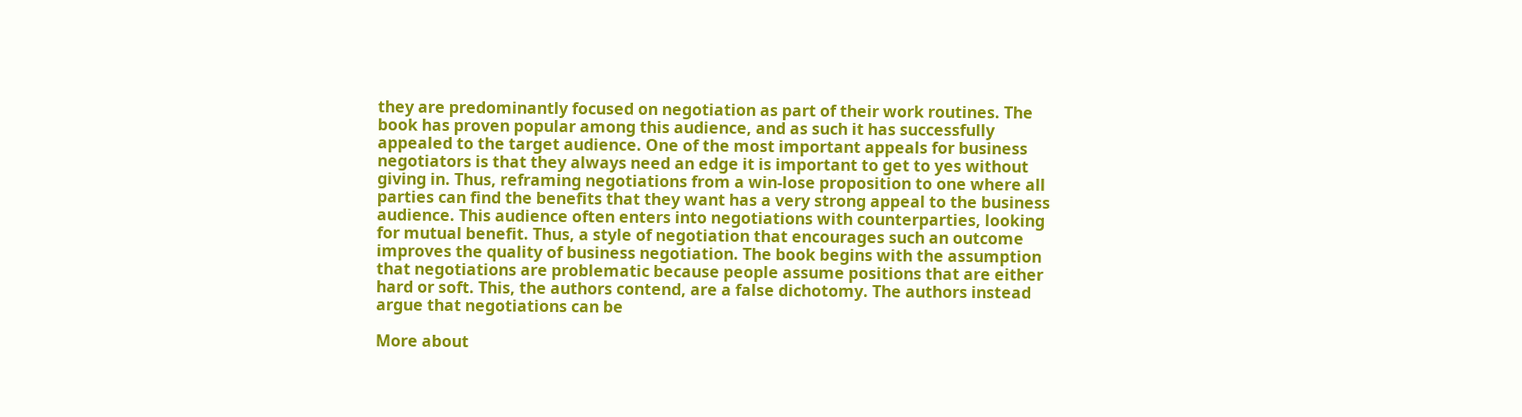they are predominantly focused on negotiation as part of their work routines. The book has proven popular among this audience, and as such it has successfully appealed to the target audience. One of the most important appeals for business negotiators is that they always need an edge it is important to get to yes without giving in. Thus, reframing negotiations from a win-lose proposition to one where all parties can find the benefits that they want has a very strong appeal to the business audience. This audience often enters into negotiations with counterparties, looking for mutual benefit. Thus, a style of negotiation that encourages such an outcome improves the quality of business negotiation. The book begins with the assumption that negotiations are problematic because people assume positions that are either hard or soft. This, the authors contend, are a false dichotomy. The authors instead argue that negotiations can be

More about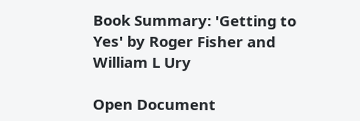Book Summary: 'Getting to Yes' by Roger Fisher and William L Ury

Open Document